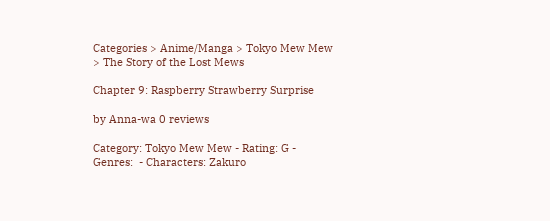Categories > Anime/Manga > Tokyo Mew Mew > The Story of the Lost Mews

Chapter 9: Raspberry Strawberry Surprise

by Anna-wa 0 reviews

Category: Tokyo Mew Mew - Rating: G - Genres:  - Characters: Zakuro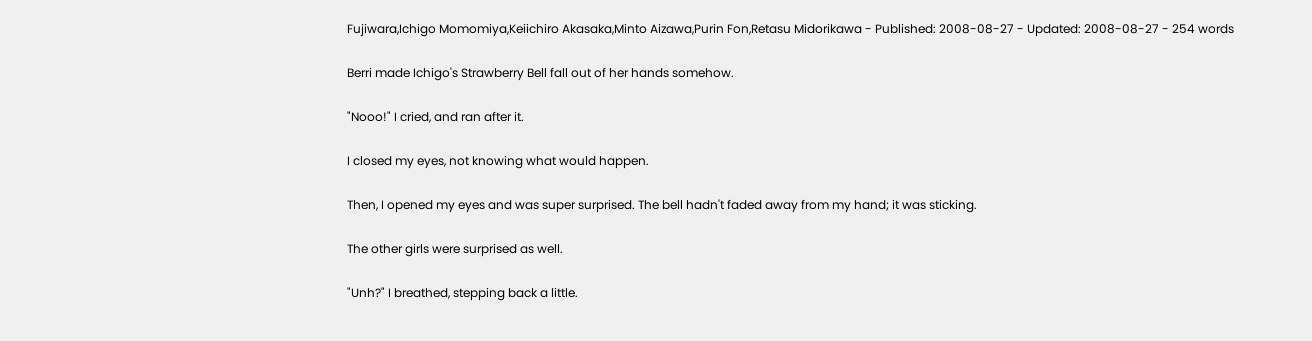Fujiwara,Ichigo Momomiya,Keiichiro Akasaka,Minto Aizawa,Purin Fon,Retasu Midorikawa - Published: 2008-08-27 - Updated: 2008-08-27 - 254 words

Berri made Ichigo's Strawberry Bell fall out of her hands somehow.

"Nooo!" I cried, and ran after it.

I closed my eyes, not knowing what would happen.

Then, I opened my eyes and was super surprised. The bell hadn't faded away from my hand; it was sticking.

The other girls were surprised as well.

"Unh?" I breathed, stepping back a little.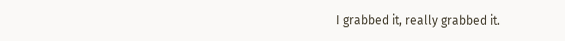I grabbed it, really grabbed it.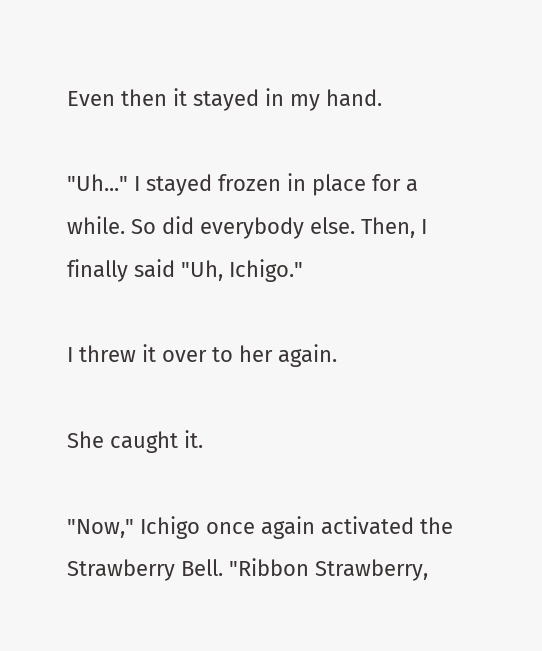Even then it stayed in my hand.

"Uh..." I stayed frozen in place for a while. So did everybody else. Then, I finally said "Uh, Ichigo."

I threw it over to her again.

She caught it.

"Now," Ichigo once again activated the Strawberry Bell. "Ribbon Strawberry,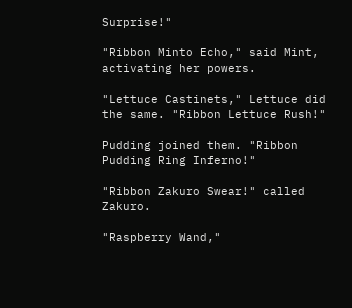Surprise!"

"Ribbon Minto Echo," said Mint, activating her powers.

"Lettuce Castinets," Lettuce did the same. "Ribbon Lettuce Rush!"

Pudding joined them. "Ribbon Pudding Ring Inferno!"

"Ribbon Zakuro Swear!" called Zakuro.

"Raspberry Wand,"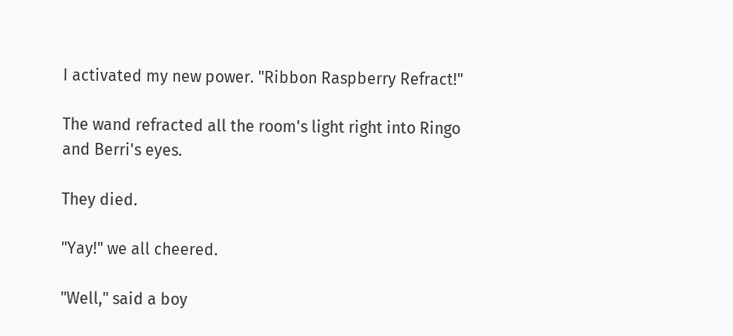I activated my new power. "Ribbon Raspberry Refract!"

The wand refracted all the room's light right into Ringo and Berri's eyes.

They died.

"Yay!" we all cheered.

"Well," said a boy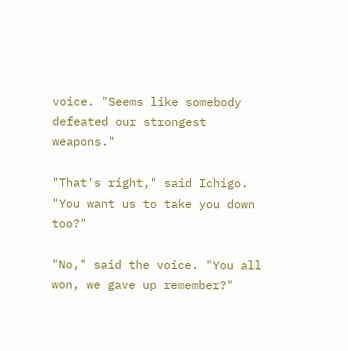voice. "Seems like somebody defeated our strongest weapons."

"That's right," said Ichigo. "You want us to take you down too?"

"No," said the voice. "You all won, we gave up remember?"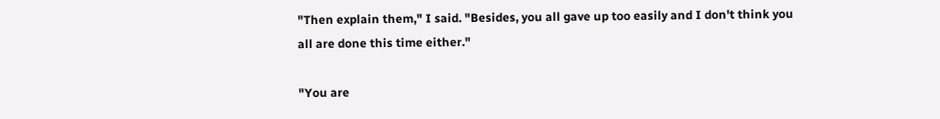"Then explain them," I said. "Besides, you all gave up too easily and I don't think you all are done this time either."

"You are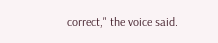correct," the voice said.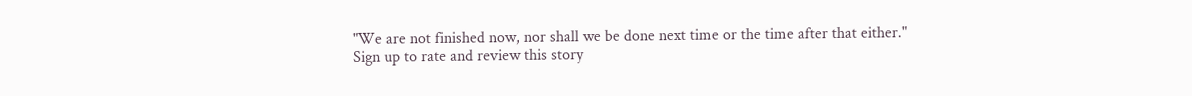"We are not finished now, nor shall we be done next time or the time after that either."
Sign up to rate and review this story